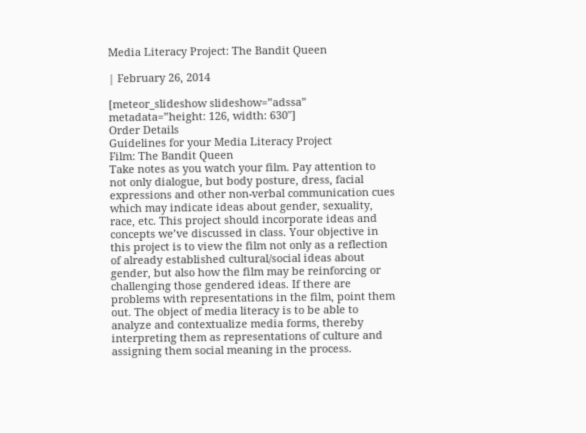Media Literacy Project: The Bandit Queen

| February 26, 2014

[meteor_slideshow slideshow=”adssa” metadata=”height: 126, width: 630″]
Order Details
Guidelines for your Media Literacy Project
Film: The Bandit Queen
Take notes as you watch your film. Pay attention to not only dialogue, but body posture, dress, facial expressions and other non-verbal communication cues which may indicate ideas about gender, sexuality, race, etc. This project should incorporate ideas and concepts we’ve discussed in class. Your objective in this project is to view the film not only as a reflection of already established cultural/social ideas about gender, but also how the film may be reinforcing or challenging those gendered ideas. If there are problems with representations in the film, point them out. The object of media literacy is to be able to analyze and contextualize media forms, thereby interpreting them as representations of culture and assigning them social meaning in the process.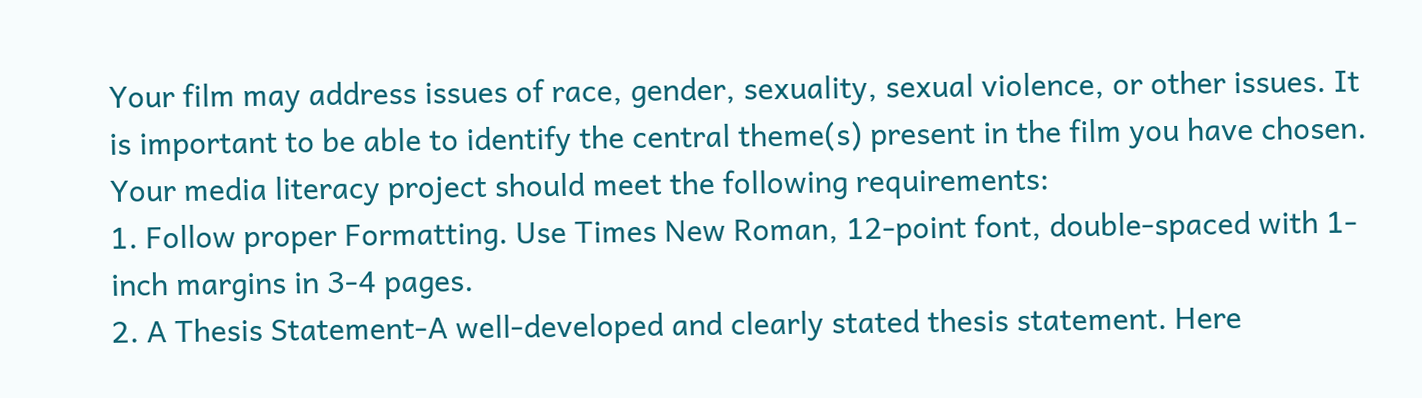Your film may address issues of race, gender, sexuality, sexual violence, or other issues. It is important to be able to identify the central theme(s) present in the film you have chosen.
Your media literacy project should meet the following requirements:
1. Follow proper Formatting. Use Times New Roman, 12-point font, double-spaced with 1-inch margins in 3-4 pages.
2. A Thesis Statement-A well-developed and clearly stated thesis statement. Here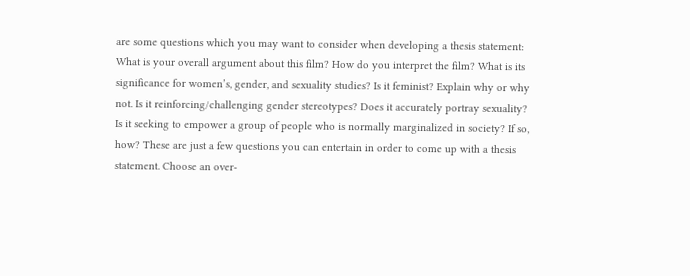are some questions which you may want to consider when developing a thesis statement: What is your overall argument about this film? How do you interpret the film? What is its significance for women’s, gender, and sexuality studies? Is it feminist? Explain why or why not. Is it reinforcing/challenging gender stereotypes? Does it accurately portray sexuality? Is it seeking to empower a group of people who is normally marginalized in society? If so, how? These are just a few questions you can entertain in order to come up with a thesis statement. Choose an over-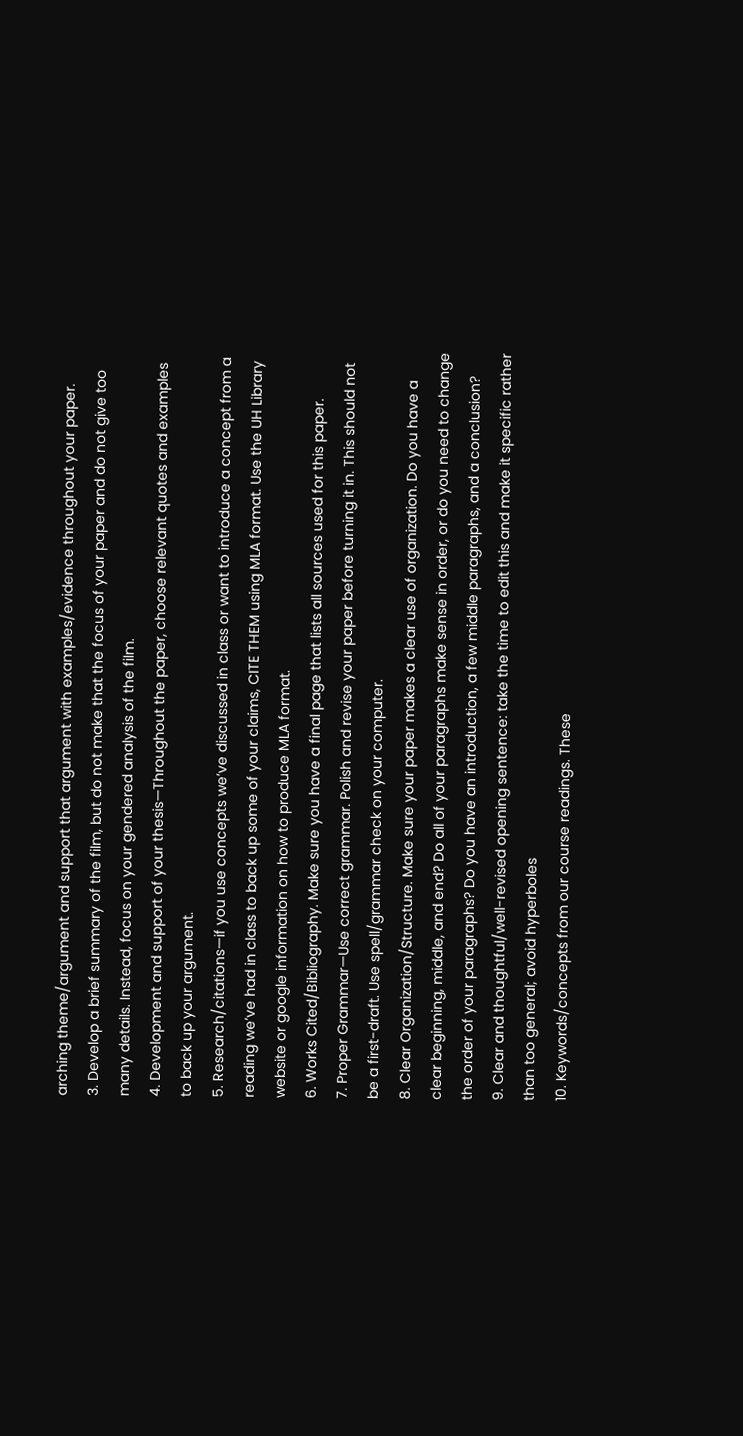arching theme/argument and support that argument with examples/evidence throughout your paper.
3. Develop a brief summary of the film, but do not make that the focus of your paper and do not give too many details. Instead, focus on your gendered analysis of the film.
4. Development and support of your thesis—Throughout the paper, choose relevant quotes and examples to back up your argument.
5. Research/citations—if you use concepts we’ve discussed in class or want to introduce a concept from a reading we’ve had in class to back up some of your claims, CITE THEM using MLA format. Use the UH Library website or google information on how to produce MLA format.
6. Works Cited/Bibliography. Make sure you have a final page that lists all sources used for this paper.
7. Proper Grammar—Use correct grammar. Polish and revise your paper before turning it in. This should not be a first-draft. Use spell/grammar check on your computer.
8. Clear Organization/Structure. Make sure your paper makes a clear use of organization. Do you have a clear beginning, middle, and end? Do all of your paragraphs make sense in order, or do you need to change the order of your paragraphs? Do you have an introduction, a few middle paragraphs, and a conclusion?
9. Clear and thoughtful/well-revised opening sentence: take the time to edit this and make it specific rather than too general; avoid hyperboles
10. Keywords/concepts from our course readings. These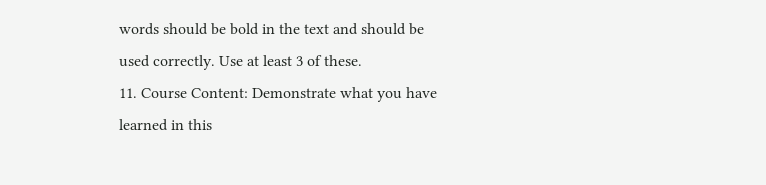words should be bold in the text and should be used correctly. Use at least 3 of these.
11. Course Content: Demonstrate what you have learned in this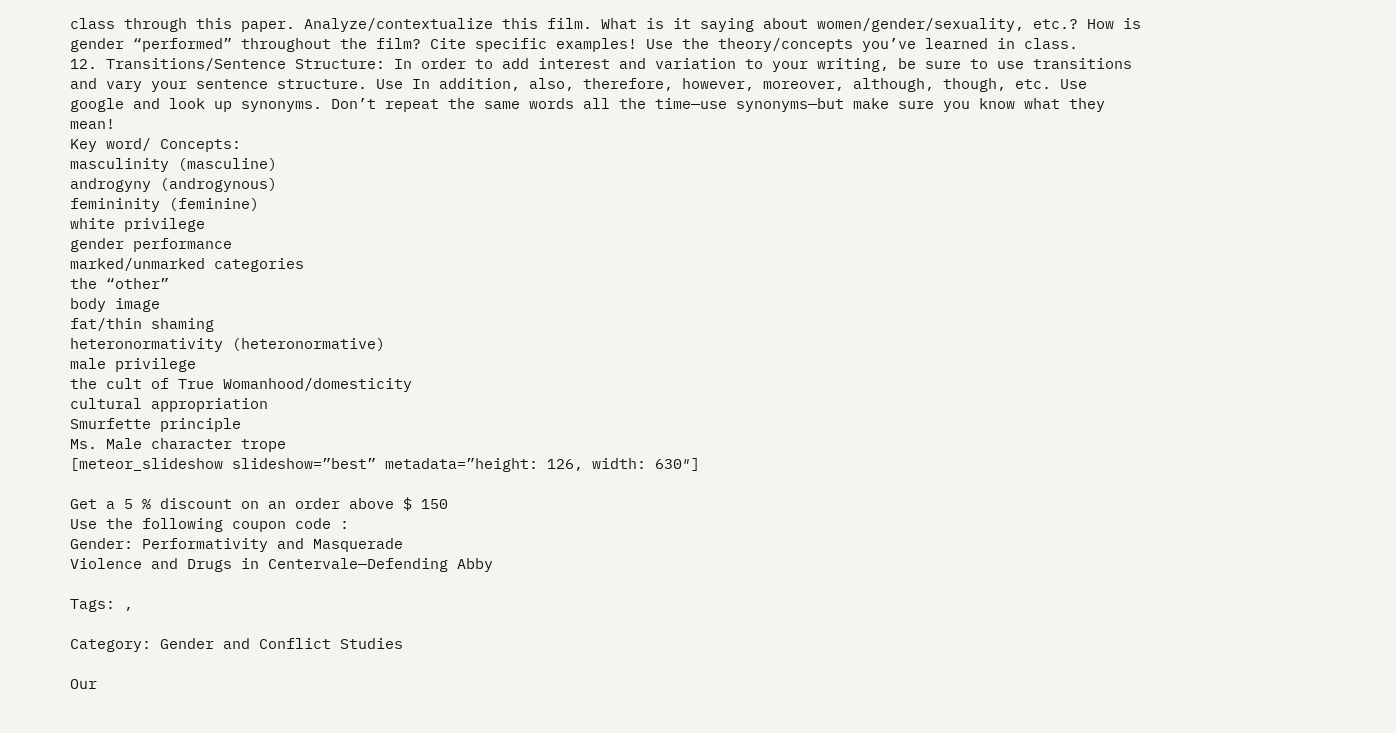class through this paper. Analyze/contextualize this film. What is it saying about women/gender/sexuality, etc.? How is gender “performed” throughout the film? Cite specific examples! Use the theory/concepts you’ve learned in class.
12. Transitions/Sentence Structure: In order to add interest and variation to your writing, be sure to use transitions and vary your sentence structure. Use In addition, also, therefore, however, moreover, although, though, etc. Use google and look up synonyms. Don’t repeat the same words all the time—use synonyms—but make sure you know what they mean!
Key word/ Concepts:
masculinity (masculine)
androgyny (androgynous)
femininity (feminine)
white privilege
gender performance
marked/unmarked categories
the “other”
body image
fat/thin shaming
heteronormativity (heteronormative)
male privilege
the cult of True Womanhood/domesticity
cultural appropriation
Smurfette principle
Ms. Male character trope
[meteor_slideshow slideshow=”best” metadata=”height: 126, width: 630″]

Get a 5 % discount on an order above $ 150
Use the following coupon code :
Gender: Performativity and Masquerade
Violence and Drugs in Centervale—Defending Abby

Tags: ,

Category: Gender and Conflict Studies

Our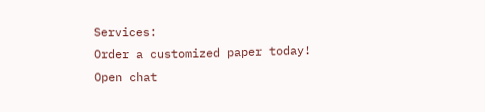Services:
Order a customized paper today!
Open chat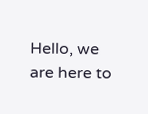Hello, we are here to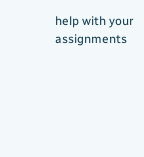help with your assignments